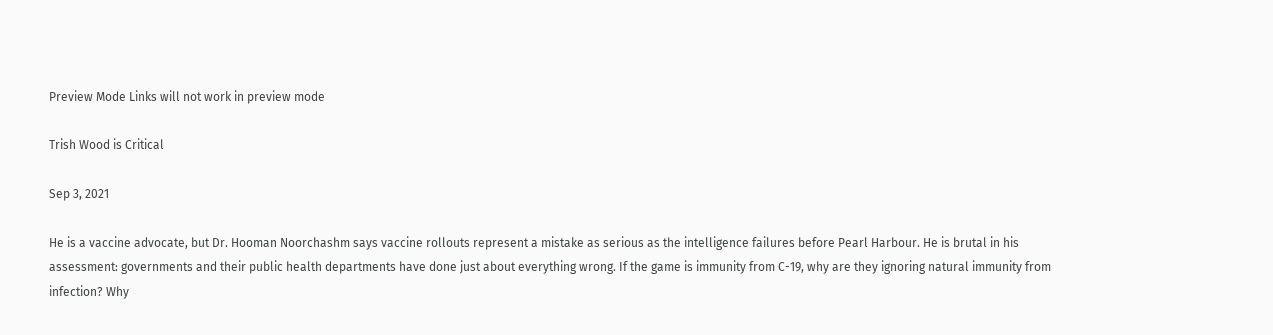Preview Mode Links will not work in preview mode

Trish Wood is Critical

Sep 3, 2021

He is a vaccine advocate, but Dr. Hooman Noorchashm says vaccine rollouts represent a mistake as serious as the intelligence failures before Pearl Harbour. He is brutal in his assessment: governments and their public health departments have done just about everything wrong. If the game is immunity from C-19, why are they ignoring natural immunity from infection? Why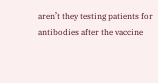aren’t they testing patients for antibodies after the vaccine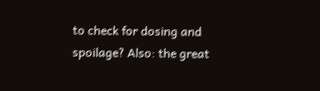to check for dosing and spoilage? Also: the great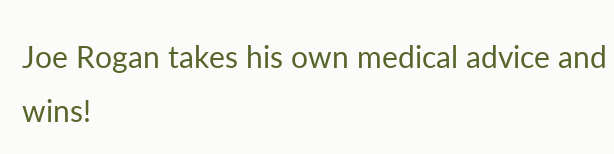Joe Rogan takes his own medical advice and wins!